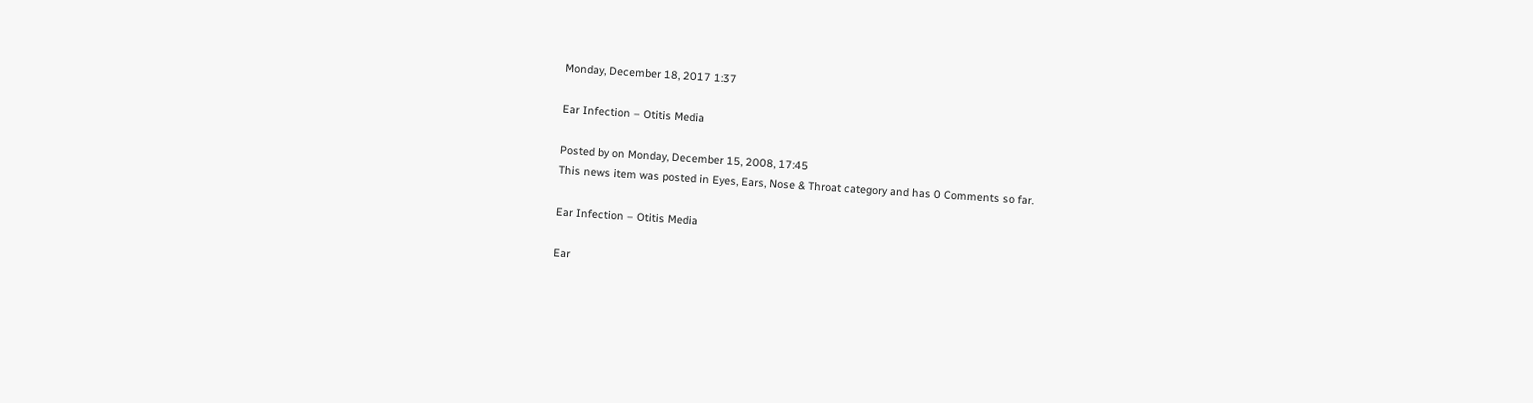Monday, December 18, 2017 1:37

Ear Infection – Otitis Media

Posted by on Monday, December 15, 2008, 17:45
This news item was posted in Eyes, Ears, Nose & Throat category and has 0 Comments so far.

Ear Infection – Otitis Media

Ear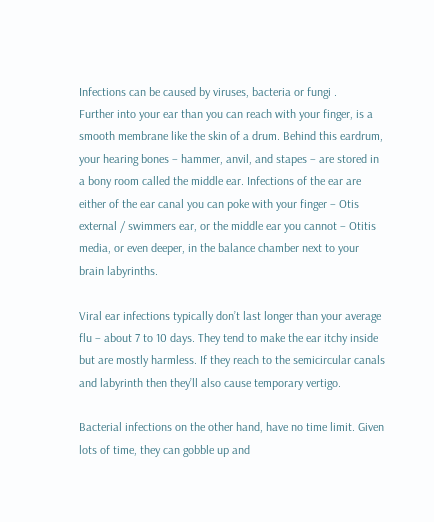Infections can be caused by viruses, bacteria or fungi .
Further into your ear than you can reach with your finger, is a smooth membrane like the skin of a drum. Behind this eardrum, your hearing bones – hammer, anvil, and stapes – are stored in a bony room called the middle ear. Infections of the ear are either of the ear canal you can poke with your finger – Otis external / swimmers ear, or the middle ear you cannot – Otitis media, or even deeper, in the balance chamber next to your brain labyrinths.

Viral ear infections typically don’t last longer than your average flu – about 7 to 10 days. They tend to make the ear itchy inside but are mostly harmless. If they reach to the semicircular canals and labyrinth then they’ll also cause temporary vertigo.

Bacterial infections on the other hand, have no time limit. Given lots of time, they can gobble up and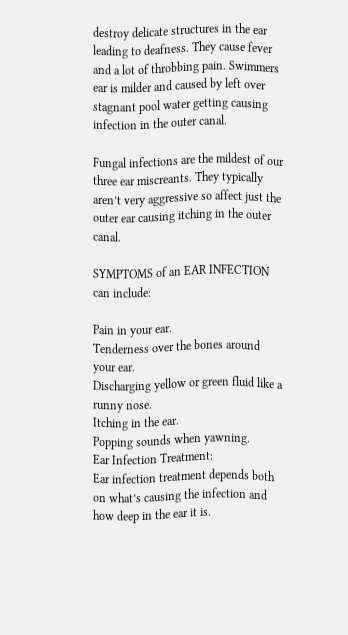destroy delicate structures in the ear leading to deafness. They cause fever and a lot of throbbing pain. Swimmers ear is milder and caused by left over stagnant pool water getting causing infection in the outer canal.

Fungal infections are the mildest of our three ear miscreants. They typically aren’t very aggressive so affect just the outer ear causing itching in the outer canal.

SYMPTOMS of an EAR INFECTION can include:

Pain in your ear.
Tenderness over the bones around your ear.
Discharging yellow or green fluid like a runny nose.
Itching in the ear.
Popping sounds when yawning.
Ear Infection Treatment:
Ear infection treatment depends both on what’s causing the infection and how deep in the ear it is.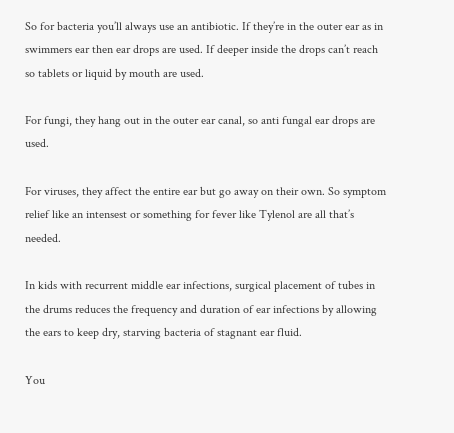So for bacteria you’ll always use an antibiotic. If they’re in the outer ear as in swimmers ear then ear drops are used. If deeper inside the drops can’t reach so tablets or liquid by mouth are used.

For fungi, they hang out in the outer ear canal, so anti fungal ear drops are used.

For viruses, they affect the entire ear but go away on their own. So symptom relief like an intensest or something for fever like Tylenol are all that’s needed.

In kids with recurrent middle ear infections, surgical placement of tubes in the drums reduces the frequency and duration of ear infections by allowing the ears to keep dry, starving bacteria of stagnant ear fluid.

You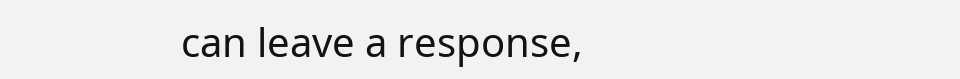can leave a response,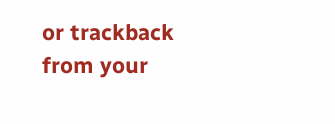or trackback from your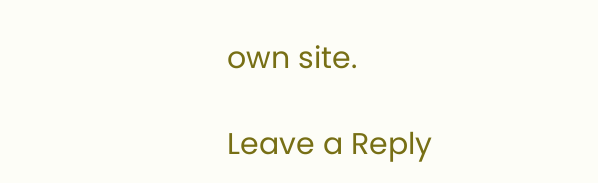own site.

Leave a Reply